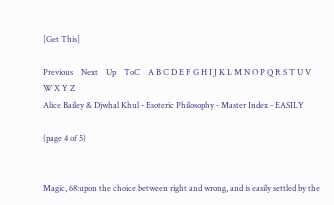[Get This]

Previous    Next    Up    ToC    A B C D E F G H I J K L M N O P Q R S T U V W X Y Z
Alice Bailey & Djwhal Khul - Esoteric Philosophy - Master Index - EASILY

(page 4 of 5)


Magic, 68:upon the choice between right and wrong, and is easily settled by the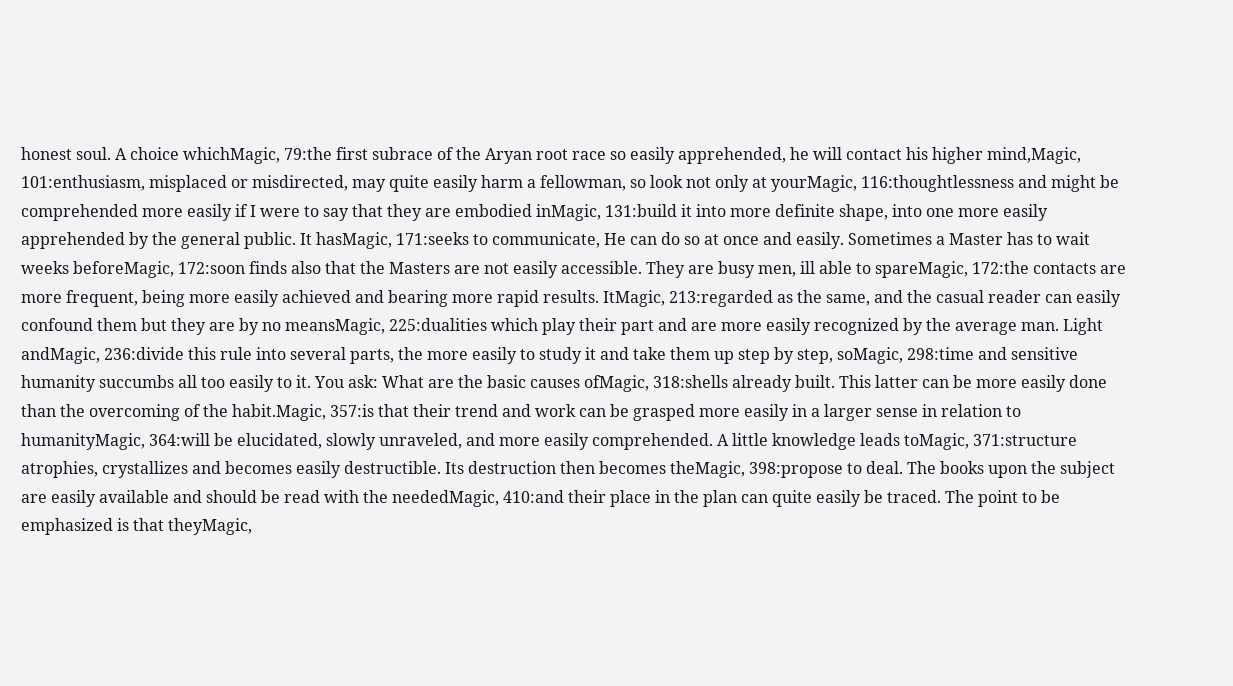honest soul. A choice whichMagic, 79:the first subrace of the Aryan root race so easily apprehended, he will contact his higher mind,Magic, 101:enthusiasm, misplaced or misdirected, may quite easily harm a fellowman, so look not only at yourMagic, 116:thoughtlessness and might be comprehended more easily if I were to say that they are embodied inMagic, 131:build it into more definite shape, into one more easily apprehended by the general public. It hasMagic, 171:seeks to communicate, He can do so at once and easily. Sometimes a Master has to wait weeks beforeMagic, 172:soon finds also that the Masters are not easily accessible. They are busy men, ill able to spareMagic, 172:the contacts are more frequent, being more easily achieved and bearing more rapid results. ItMagic, 213:regarded as the same, and the casual reader can easily confound them but they are by no meansMagic, 225:dualities which play their part and are more easily recognized by the average man. Light andMagic, 236:divide this rule into several parts, the more easily to study it and take them up step by step, soMagic, 298:time and sensitive humanity succumbs all too easily to it. You ask: What are the basic causes ofMagic, 318:shells already built. This latter can be more easily done than the overcoming of the habit.Magic, 357:is that their trend and work can be grasped more easily in a larger sense in relation to humanityMagic, 364:will be elucidated, slowly unraveled, and more easily comprehended. A little knowledge leads toMagic, 371:structure atrophies, crystallizes and becomes easily destructible. Its destruction then becomes theMagic, 398:propose to deal. The books upon the subject are easily available and should be read with the neededMagic, 410:and their place in the plan can quite easily be traced. The point to be emphasized is that theyMagic,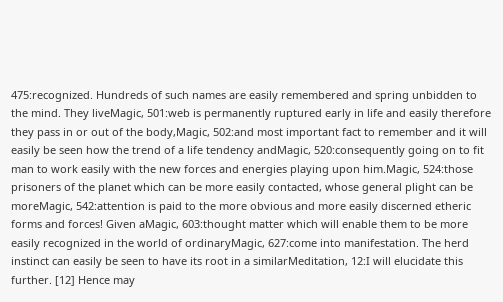475:recognized. Hundreds of such names are easily remembered and spring unbidden to the mind. They liveMagic, 501:web is permanently ruptured early in life and easily therefore they pass in or out of the body,Magic, 502:and most important fact to remember and it will easily be seen how the trend of a life tendency andMagic, 520:consequently going on to fit man to work easily with the new forces and energies playing upon him.Magic, 524:those prisoners of the planet which can be more easily contacted, whose general plight can be moreMagic, 542:attention is paid to the more obvious and more easily discerned etheric forms and forces! Given aMagic, 603:thought matter which will enable them to be more easily recognized in the world of ordinaryMagic, 627:come into manifestation. The herd instinct can easily be seen to have its root in a similarMeditation, 12:I will elucidate this further. [12] Hence may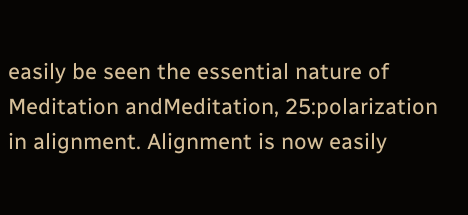easily be seen the essential nature of Meditation andMeditation, 25:polarization in alignment. Alignment is now easily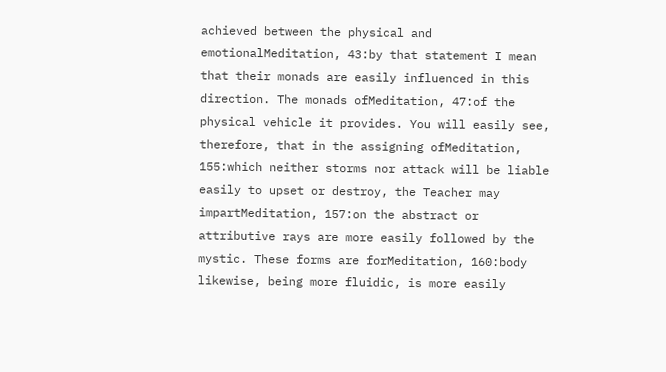achieved between the physical and emotionalMeditation, 43:by that statement I mean that their monads are easily influenced in this direction. The monads ofMeditation, 47:of the physical vehicle it provides. You will easily see, therefore, that in the assigning ofMeditation, 155:which neither storms nor attack will be liable easily to upset or destroy, the Teacher may impartMeditation, 157:on the abstract or attributive rays are more easily followed by the mystic. These forms are forMeditation, 160:body likewise, being more fluidic, is more easily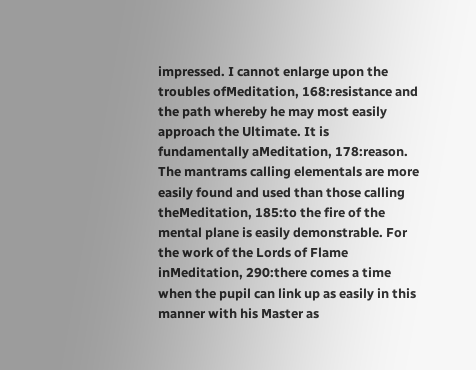impressed. I cannot enlarge upon the troubles ofMeditation, 168:resistance and the path whereby he may most easily approach the Ultimate. It is fundamentally aMeditation, 178:reason. The mantrams calling elementals are more easily found and used than those calling theMeditation, 185:to the fire of the mental plane is easily demonstrable. For the work of the Lords of Flame inMeditation, 290:there comes a time when the pupil can link up as easily in this manner with his Master as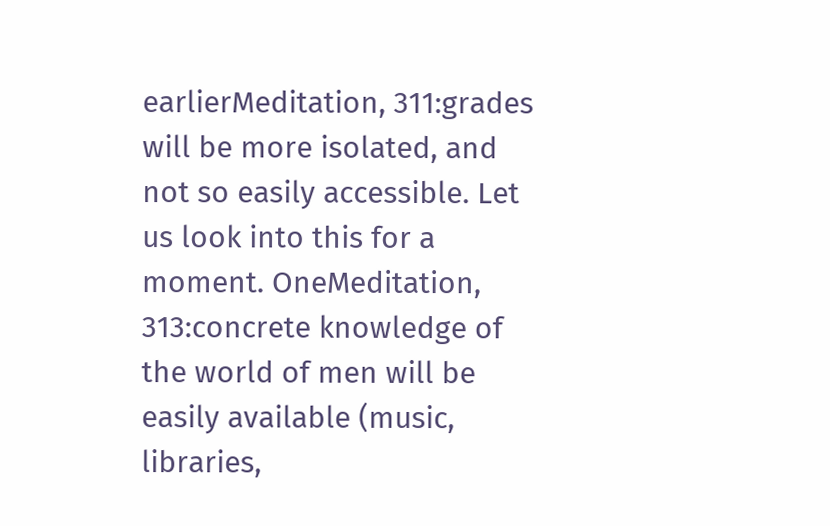earlierMeditation, 311:grades will be more isolated, and not so easily accessible. Let us look into this for a moment. OneMeditation, 313:concrete knowledge of the world of men will be easily available (music, libraries,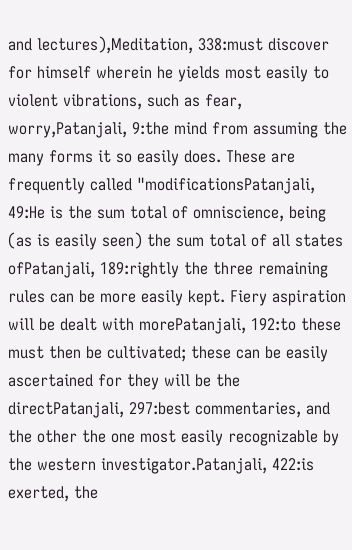and lectures),Meditation, 338:must discover for himself wherein he yields most easily to violent vibrations, such as fear, worry,Patanjali, 9:the mind from assuming the many forms it so easily does. These are frequently called "modificationsPatanjali, 49:He is the sum total of omniscience, being (as is easily seen) the sum total of all states ofPatanjali, 189:rightly the three remaining rules can be more easily kept. Fiery aspiration will be dealt with morePatanjali, 192:to these must then be cultivated; these can be easily ascertained for they will be the directPatanjali, 297:best commentaries, and the other the one most easily recognizable by the western investigator.Patanjali, 422:is exerted, the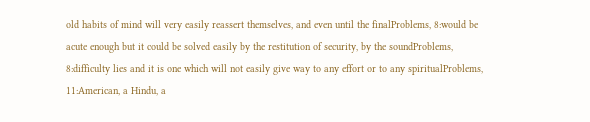old habits of mind will very easily reassert themselves, and even until the finalProblems, 8:would be acute enough but it could be solved easily by the restitution of security, by the soundProblems, 8:difficulty lies and it is one which will not easily give way to any effort or to any spiritualProblems, 11:American, a Hindu, a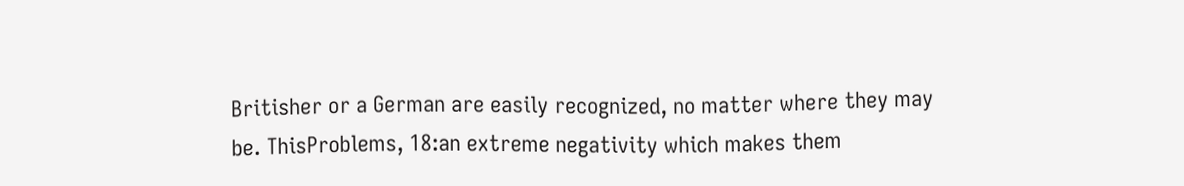Britisher or a German are easily recognized, no matter where they may be. ThisProblems, 18:an extreme negativity which makes them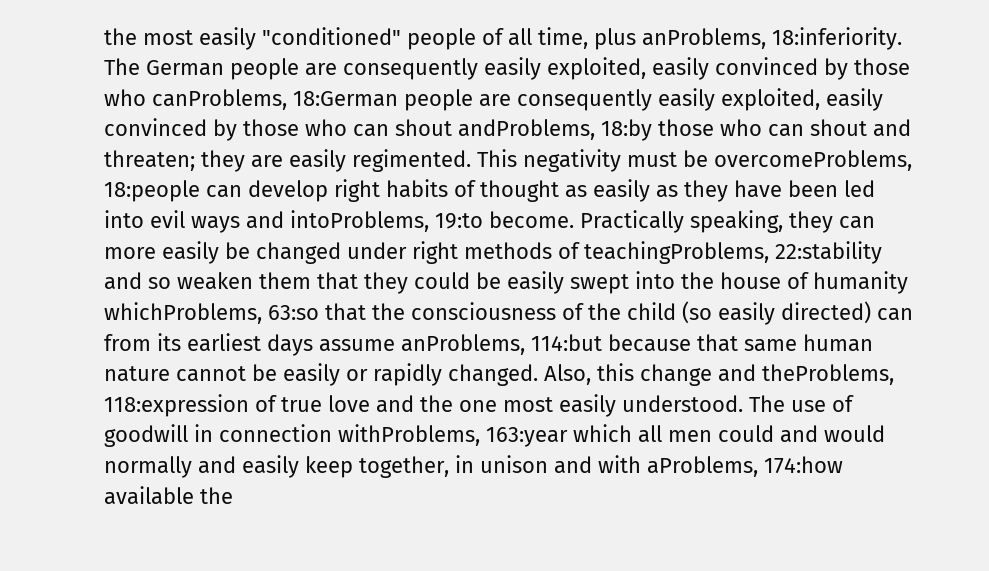the most easily "conditioned" people of all time, plus anProblems, 18:inferiority. The German people are consequently easily exploited, easily convinced by those who canProblems, 18:German people are consequently easily exploited, easily convinced by those who can shout andProblems, 18:by those who can shout and threaten; they are easily regimented. This negativity must be overcomeProblems, 18:people can develop right habits of thought as easily as they have been led into evil ways and intoProblems, 19:to become. Practically speaking, they can more easily be changed under right methods of teachingProblems, 22:stability and so weaken them that they could be easily swept into the house of humanity whichProblems, 63:so that the consciousness of the child (so easily directed) can from its earliest days assume anProblems, 114:but because that same human nature cannot be easily or rapidly changed. Also, this change and theProblems, 118:expression of true love and the one most easily understood. The use of goodwill in connection withProblems, 163:year which all men could and would normally and easily keep together, in unison and with aProblems, 174:how available the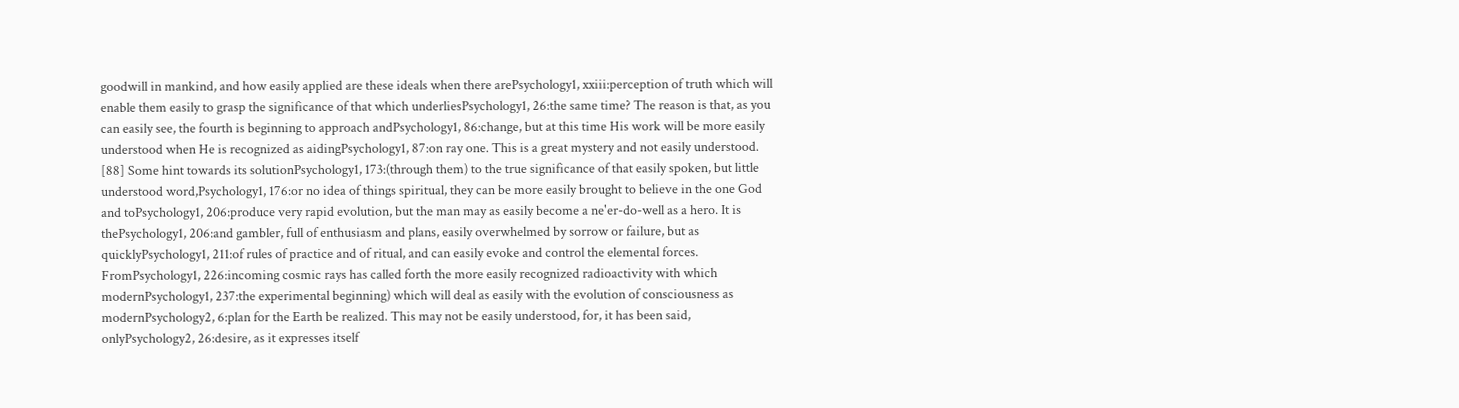goodwill in mankind, and how easily applied are these ideals when there arePsychology1, xxiii:perception of truth which will enable them easily to grasp the significance of that which underliesPsychology1, 26:the same time? The reason is that, as you can easily see, the fourth is beginning to approach andPsychology1, 86:change, but at this time His work will be more easily understood when He is recognized as aidingPsychology1, 87:on ray one. This is a great mystery and not easily understood. [88] Some hint towards its solutionPsychology1, 173:(through them) to the true significance of that easily spoken, but little understood word,Psychology1, 176:or no idea of things spiritual, they can be more easily brought to believe in the one God and toPsychology1, 206:produce very rapid evolution, but the man may as easily become a ne'er-do-well as a hero. It is thePsychology1, 206:and gambler, full of enthusiasm and plans, easily overwhelmed by sorrow or failure, but as quicklyPsychology1, 211:of rules of practice and of ritual, and can easily evoke and control the elemental forces. FromPsychology1, 226:incoming cosmic rays has called forth the more easily recognized radioactivity with which modernPsychology1, 237:the experimental beginning) which will deal as easily with the evolution of consciousness as modernPsychology2, 6:plan for the Earth be realized. This may not be easily understood, for, it has been said, onlyPsychology2, 26:desire, as it expresses itself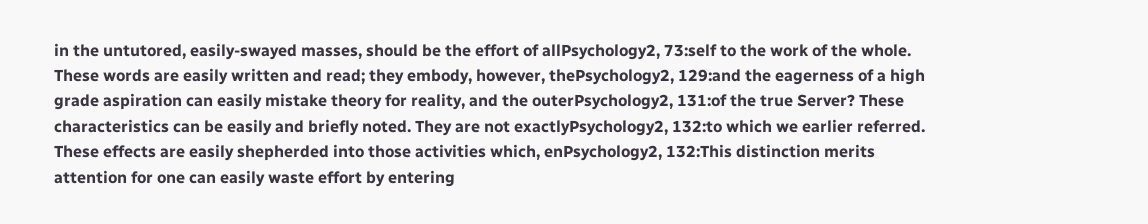in the untutored, easily-swayed masses, should be the effort of allPsychology2, 73:self to the work of the whole. These words are easily written and read; they embody, however, thePsychology2, 129:and the eagerness of a high grade aspiration can easily mistake theory for reality, and the outerPsychology2, 131:of the true Server? These characteristics can be easily and briefly noted. They are not exactlyPsychology2, 132:to which we earlier referred. These effects are easily shepherded into those activities which, enPsychology2, 132:This distinction merits attention for one can easily waste effort by entering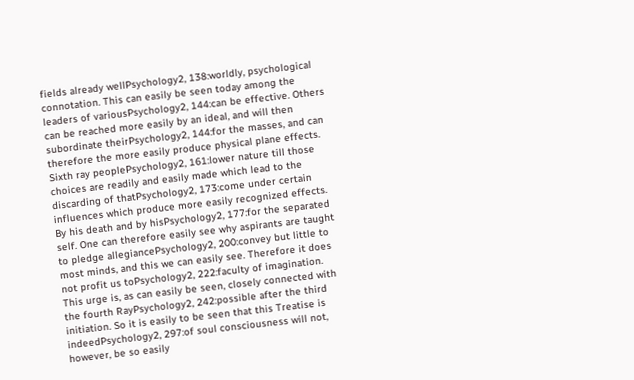fields already wellPsychology2, 138:worldly, psychological connotation. This can easily be seen today among the leaders of variousPsychology2, 144:can be effective. Others can be reached more easily by an ideal, and will then subordinate theirPsychology2, 144:for the masses, and can therefore the more easily produce physical plane effects. Sixth ray peoplePsychology2, 161:lower nature till those choices are readily and easily made which lead to the discarding of thatPsychology2, 173:come under certain influences which produce more easily recognized effects. By his death and by hisPsychology2, 177:for the separated self. One can therefore easily see why aspirants are taught to pledge allegiancePsychology2, 200:convey but little to most minds, and this we can easily see. Therefore it does not profit us toPsychology2, 222:faculty of imagination. This urge is, as can easily be seen, closely connected with the fourth RayPsychology2, 242:possible after the third initiation. So it is easily to be seen that this Treatise is indeedPsychology2, 297:of soul consciousness will not, however, be so easily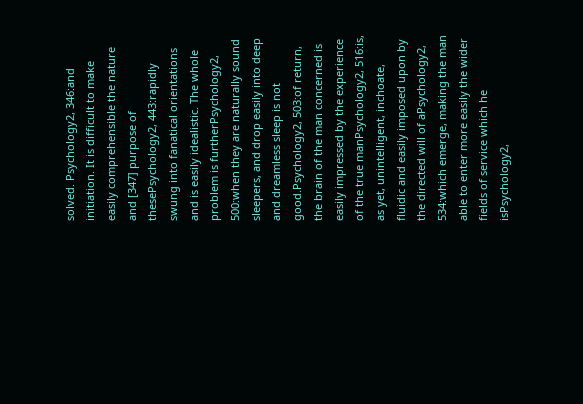solved. Psychology2, 346:and initiation. It is difficult to make easily comprehensible the nature and [347] purpose of thesePsychology2, 443:rapidly swung into fanatical orientations and is easily idealistic. The whole problem is furtherPsychology2, 500:when they are naturally sound sleepers, and drop easily into deep and dreamless sleep is not good.Psychology2, 503:of return, the brain of the man concerned is easily impressed by the experience of the true manPsychology2, 516:is, as yet, unintelligent, inchoate, fluidic and easily imposed upon by the directed will of aPsychology2, 534:which emerge, making the man able to enter more easily the wider fields of service which he isPsychology2,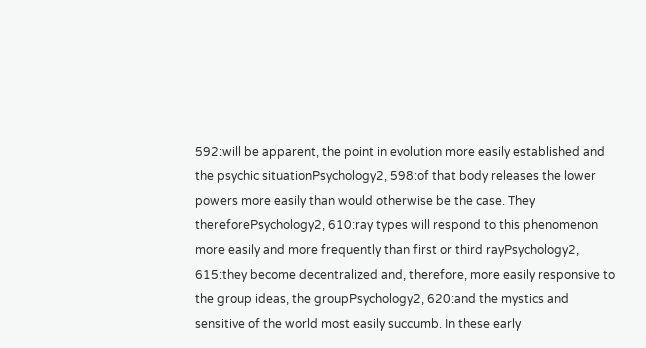592:will be apparent, the point in evolution more easily established and the psychic situationPsychology2, 598:of that body releases the lower powers more easily than would otherwise be the case. They thereforePsychology2, 610:ray types will respond to this phenomenon more easily and more frequently than first or third rayPsychology2, 615:they become decentralized and, therefore, more easily responsive to the group ideas, the groupPsychology2, 620:and the mystics and sensitive of the world most easily succumb. In these early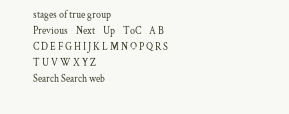stages of true group
Previous    Next    Up    ToC    A B C D E F G H I J K L M N O P Q R S T U V W X Y Z
Search Search web